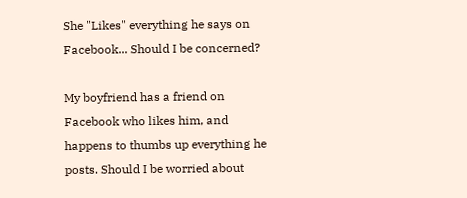She "Likes" everything he says on Facebook... Should I be concerned?

My boyfriend has a friend on Facebook who likes him, and happens to thumbs up everything he posts. Should I be worried about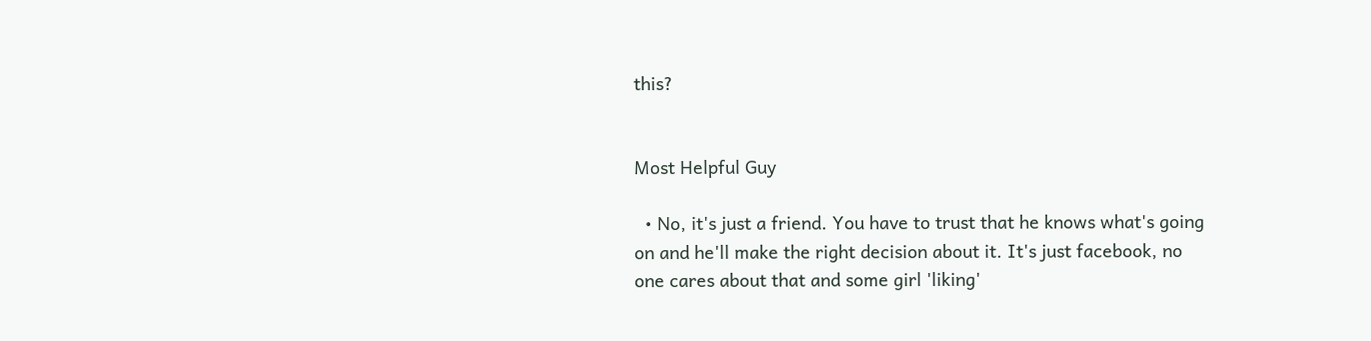this?


Most Helpful Guy

  • No, it's just a friend. You have to trust that he knows what's going on and he'll make the right decision about it. It's just facebook, no one cares about that and some girl 'liking'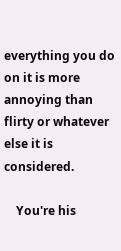everything you do on it is more annoying than flirty or whatever else it is considered.

    You're his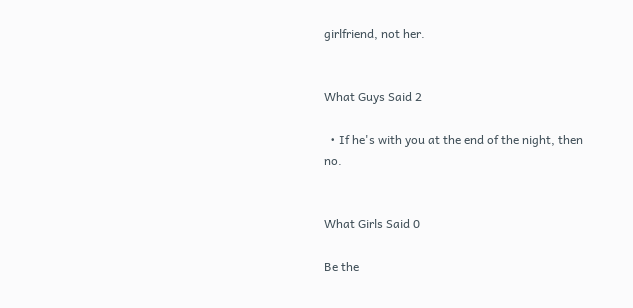girlfriend, not her.


What Guys Said 2

  • If he's with you at the end of the night, then no.


What Girls Said 0

Be the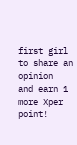first girl to share an opinion
and earn 1 more Xper point!